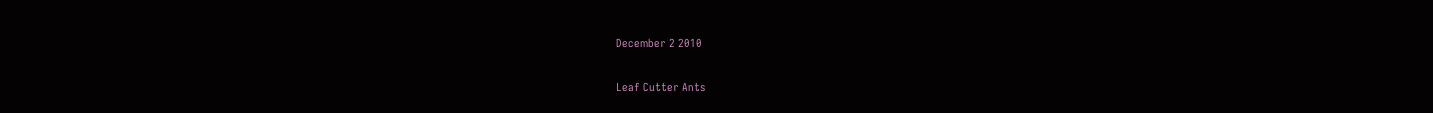December 2 2010

Leaf Cutter Ants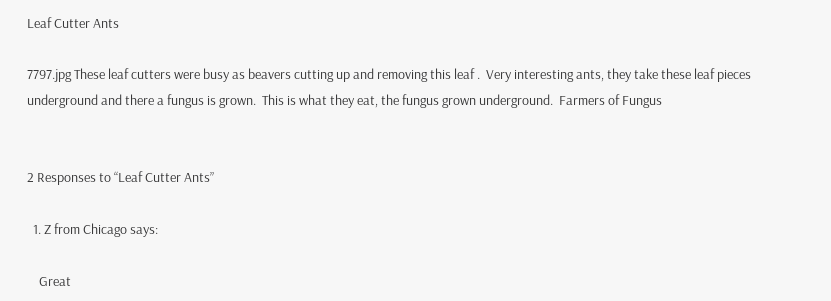Leaf Cutter Ants

7797.jpg These leaf cutters were busy as beavers cutting up and removing this leaf .  Very interesting ants, they take these leaf pieces underground and there a fungus is grown.  This is what they eat, the fungus grown underground.  Farmers of Fungus


2 Responses to “Leaf Cutter Ants”

  1. Z from Chicago says:

    Great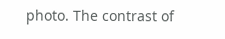photo. The contrast of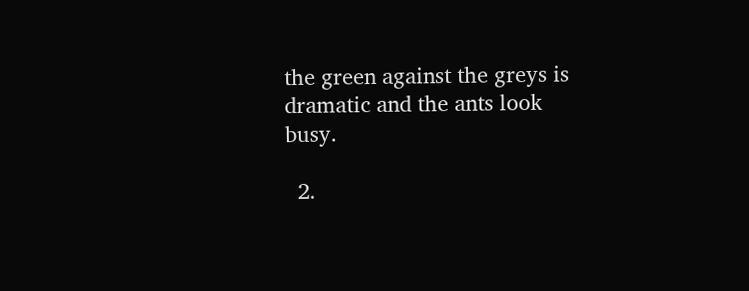the green against the greys is dramatic and the ants look busy.

  2.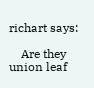richart says:

    Are they union leaf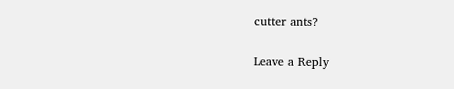cutter ants?

Leave a Reply